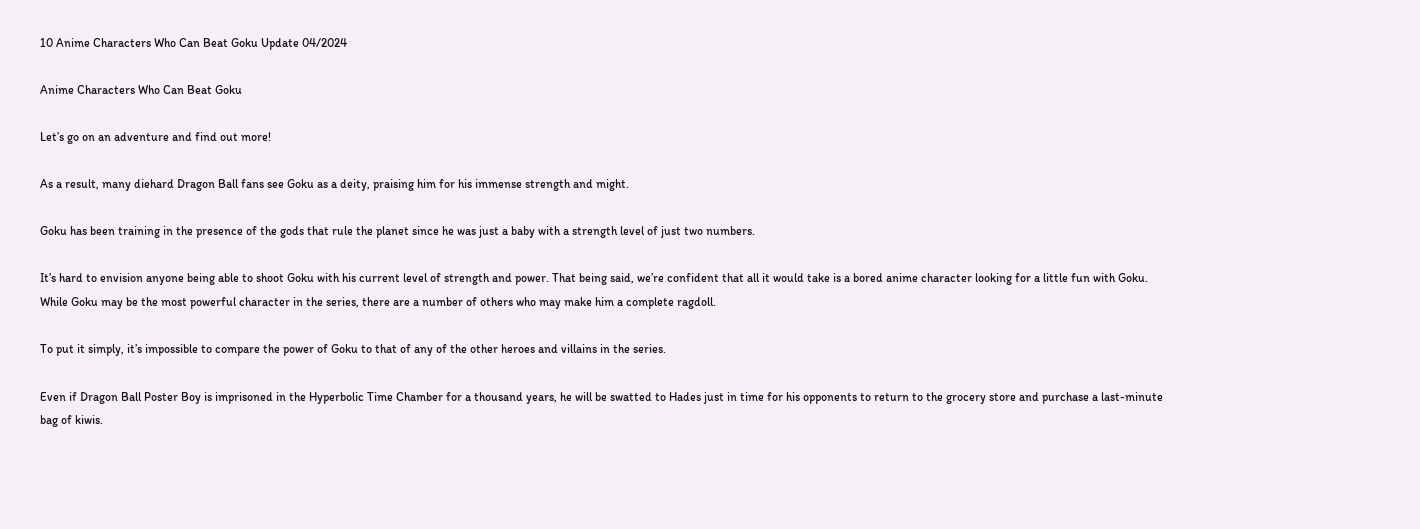10 Anime Characters Who Can Beat Goku Update 04/2024

Anime Characters Who Can Beat Goku

Let’s go on an adventure and find out more!

As a result, many diehard Dragon Ball fans see Goku as a deity, praising him for his immense strength and might.

Goku has been training in the presence of the gods that rule the planet since he was just a baby with a strength level of just two numbers.

It’s hard to envision anyone being able to shoot Goku with his current level of strength and power. That being said, we’re confident that all it would take is a bored anime character looking for a little fun with Goku. While Goku may be the most powerful character in the series, there are a number of others who may make him a complete ragdoll.

To put it simply, it’s impossible to compare the power of Goku to that of any of the other heroes and villains in the series.

Even if Dragon Ball Poster Boy is imprisoned in the Hyperbolic Time Chamber for a thousand years, he will be swatted to Hades just in time for his opponents to return to the grocery store and purchase a last-minute bag of kiwis.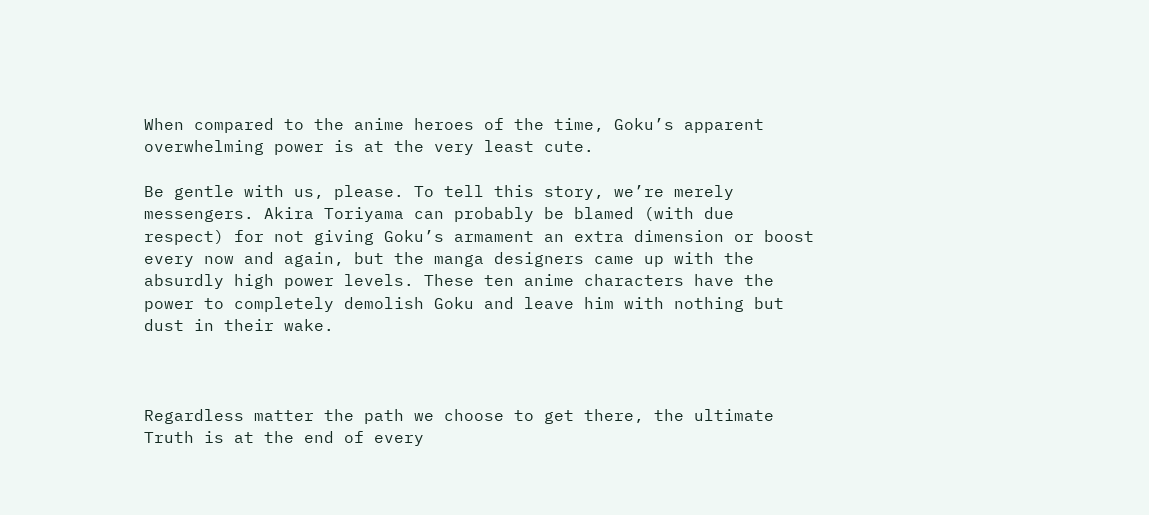When compared to the anime heroes of the time, Goku’s apparent overwhelming power is at the very least cute.

Be gentle with us, please. To tell this story, we’re merely messengers. Akira Toriyama can probably be blamed (with due respect) for not giving Goku’s armament an extra dimension or boost every now and again, but the manga designers came up with the absurdly high power levels. These ten anime characters have the power to completely demolish Goku and leave him with nothing but dust in their wake.



Regardless matter the path we choose to get there, the ultimate Truth is at the end of every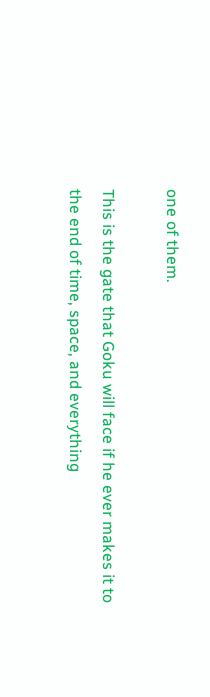one of them.

This is the gate that Goku will face if he ever makes it to the end of time, space, and everything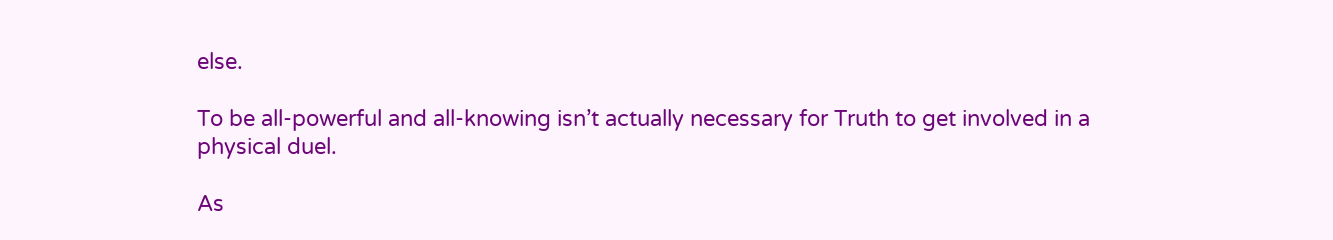else.

To be all-powerful and all-knowing isn’t actually necessary for Truth to get involved in a physical duel.

As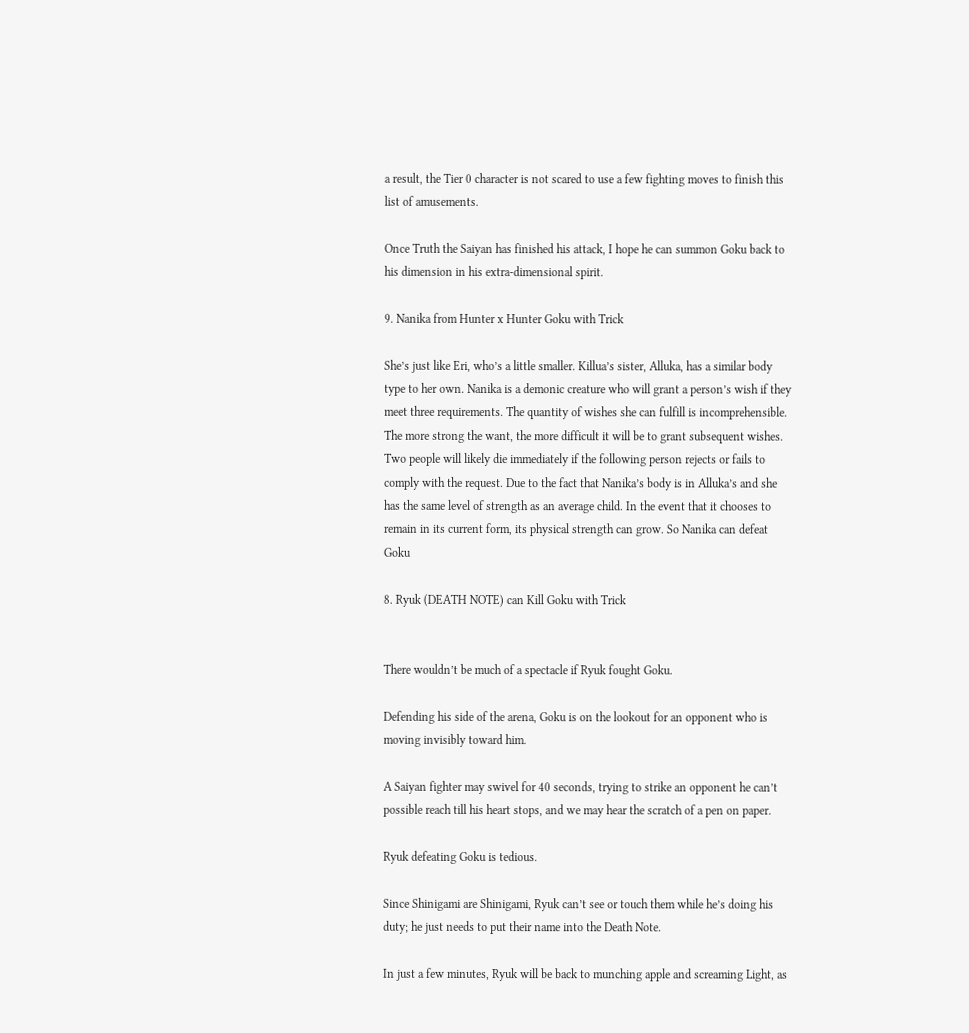a result, the Tier 0 character is not scared to use a few fighting moves to finish this list of amusements.

Once Truth the Saiyan has finished his attack, I hope he can summon Goku back to his dimension in his extra-dimensional spirit.

9. Nanika from Hunter x Hunter Goku with Trick

She’s just like Eri, who’s a little smaller. Killua’s sister, Alluka, has a similar body type to her own. Nanika is a demonic creature who will grant a person’s wish if they meet three requirements. The quantity of wishes she can fulfill is incomprehensible. The more strong the want, the more difficult it will be to grant subsequent wishes. Two people will likely die immediately if the following person rejects or fails to comply with the request. Due to the fact that Nanika’s body is in Alluka’s and she has the same level of strength as an average child. In the event that it chooses to remain in its current form, its physical strength can grow. So Nanika can defeat Goku

8. Ryuk (DEATH NOTE) can Kill Goku with Trick


There wouldn’t be much of a spectacle if Ryuk fought Goku.

Defending his side of the arena, Goku is on the lookout for an opponent who is moving invisibly toward him.

A Saiyan fighter may swivel for 40 seconds, trying to strike an opponent he can’t possible reach till his heart stops, and we may hear the scratch of a pen on paper.

Ryuk defeating Goku is tedious.

Since Shinigami are Shinigami, Ryuk can’t see or touch them while he’s doing his duty; he just needs to put their name into the Death Note.

In just a few minutes, Ryuk will be back to munching apple and screaming Light, as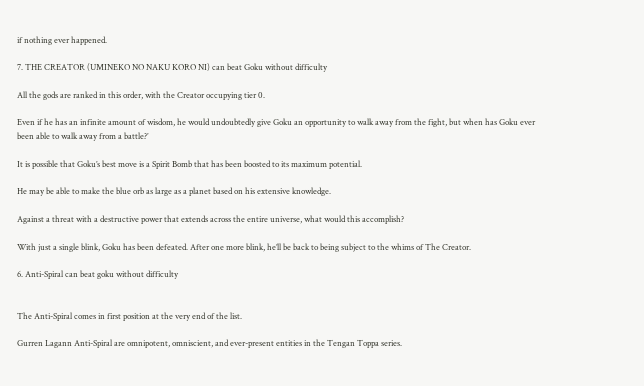if nothing ever happened.

7. THE CREATOR (UMINEKO NO NAKU KORO NI) can beat Goku without difficulty

All the gods are ranked in this order, with the Creator occupying tier 0.

Even if he has an infinite amount of wisdom, he would undoubtedly give Goku an opportunity to walk away from the fight, but when has Goku ever been able to walk away from a battle?’

It is possible that Goku’s best move is a Spirit Bomb that has been boosted to its maximum potential.

He may be able to make the blue orb as large as a planet based on his extensive knowledge.

Against a threat with a destructive power that extends across the entire universe, what would this accomplish?

With just a single blink, Goku has been defeated. After one more blink, he’ll be back to being subject to the whims of The Creator.

6. Anti-Spiral can beat goku without difficulty


The Anti-Spiral comes in first position at the very end of the list.

Gurren Lagann Anti-Spiral are omnipotent, omniscient, and ever-present entities in the Tengan Toppa series.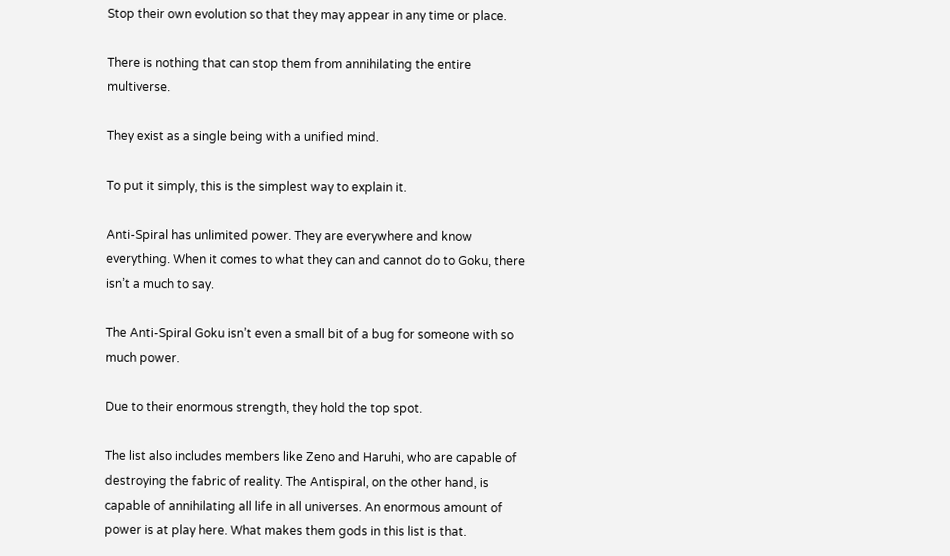Stop their own evolution so that they may appear in any time or place.

There is nothing that can stop them from annihilating the entire multiverse.

They exist as a single being with a unified mind.

To put it simply, this is the simplest way to explain it.

Anti-Spiral has unlimited power. They are everywhere and know everything. When it comes to what they can and cannot do to Goku, there isn’t a much to say.

The Anti-Spiral Goku isn’t even a small bit of a bug for someone with so much power.

Due to their enormous strength, they hold the top spot.

The list also includes members like Zeno and Haruhi, who are capable of destroying the fabric of reality. The Antispiral, on the other hand, is capable of annihilating all life in all universes. An enormous amount of power is at play here. What makes them gods in this list is that.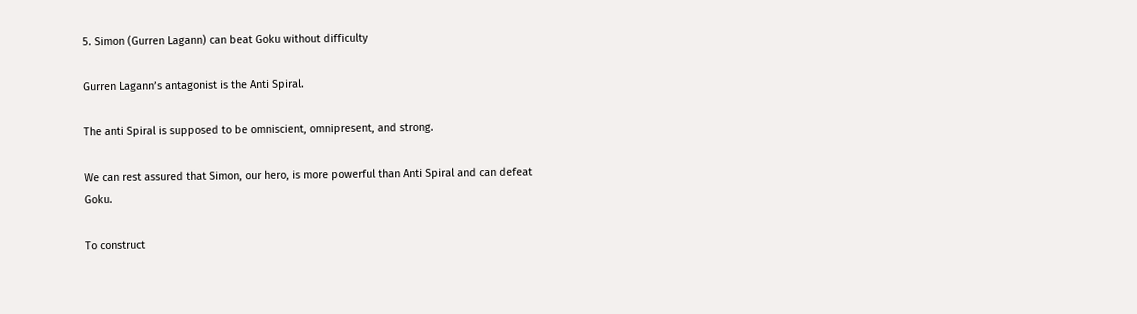5. Simon (Gurren Lagann) can beat Goku without difficulty

Gurren Lagann’s antagonist is the Anti Spiral.

The anti Spiral is supposed to be omniscient, omnipresent, and strong.

We can rest assured that Simon, our hero, is more powerful than Anti Spiral and can defeat Goku.

To construct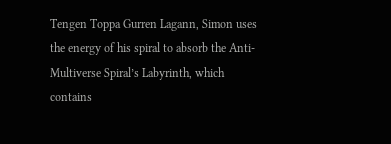Tengen Toppa Gurren Lagann, Simon uses the energy of his spiral to absorb the Anti-Multiverse Spiral’s Labyrinth, which contains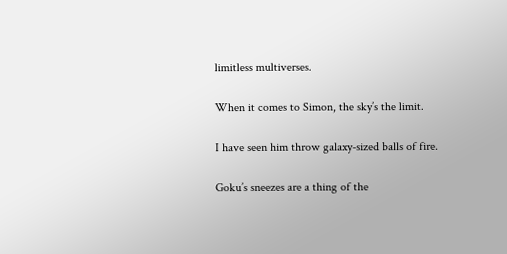limitless multiverses.

When it comes to Simon, the sky’s the limit.

I have seen him throw galaxy-sized balls of fire.

Goku’s sneezes are a thing of the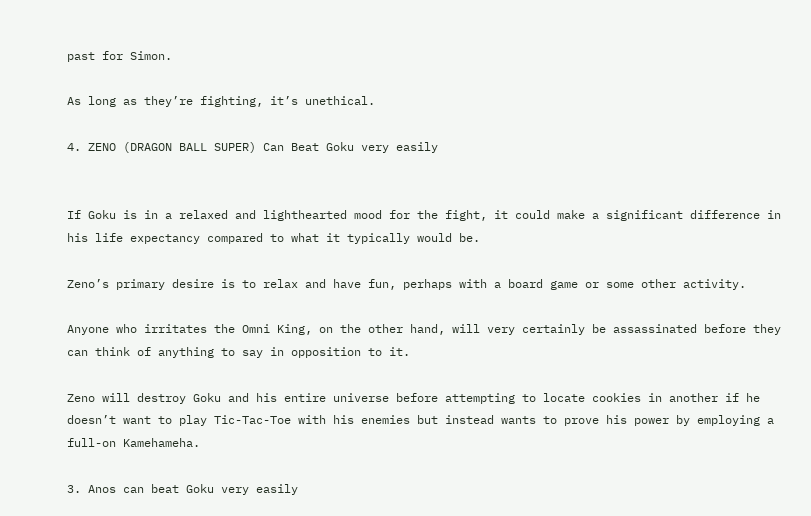past for Simon.

As long as they’re fighting, it’s unethical.

4. ZENO (DRAGON BALL SUPER) Can Beat Goku very easily


If Goku is in a relaxed and lighthearted mood for the fight, it could make a significant difference in his life expectancy compared to what it typically would be.

Zeno’s primary desire is to relax and have fun, perhaps with a board game or some other activity.

Anyone who irritates the Omni King, on the other hand, will very certainly be assassinated before they can think of anything to say in opposition to it.

Zeno will destroy Goku and his entire universe before attempting to locate cookies in another if he doesn’t want to play Tic-Tac-Toe with his enemies but instead wants to prove his power by employing a full-on Kamehameha.

3. Anos can beat Goku very easily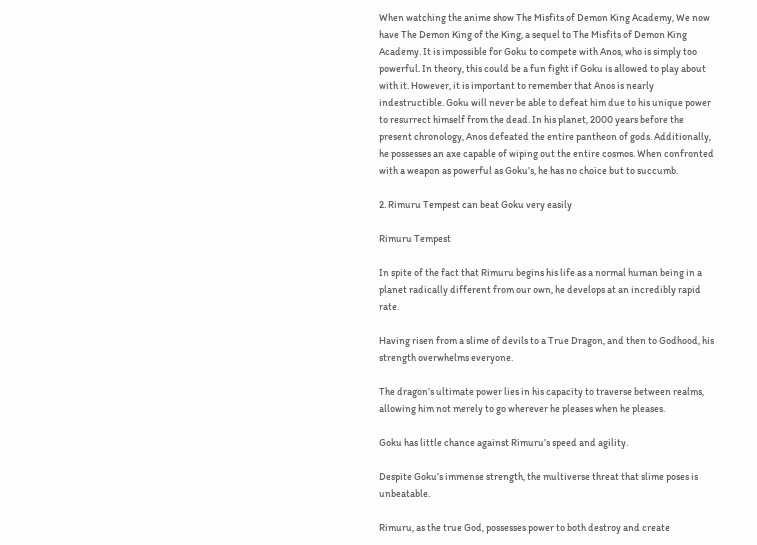When watching the anime show The Misfits of Demon King Academy, We now have The Demon King of the King, a sequel to The Misfits of Demon King Academy. It is impossible for Goku to compete with Anos, who is simply too powerful. In theory, this could be a fun fight if Goku is allowed to play about with it. However, it is important to remember that Anos is nearly indestructible. Goku will never be able to defeat him due to his unique power to resurrect himself from the dead. In his planet, 2000 years before the present chronology, Anos defeated the entire pantheon of gods. Additionally, he possesses an axe capable of wiping out the entire cosmos. When confronted with a weapon as powerful as Goku’s, he has no choice but to succumb.

2. Rimuru Tempest can beat Goku very easily

Rimuru Tempest

In spite of the fact that Rimuru begins his life as a normal human being in a planet radically different from our own, he develops at an incredibly rapid rate.

Having risen from a slime of devils to a True Dragon, and then to Godhood, his strength overwhelms everyone.

The dragon’s ultimate power lies in his capacity to traverse between realms, allowing him not merely to go wherever he pleases when he pleases.

Goku has little chance against Rimuru’s speed and agility.

Despite Goku’s immense strength, the multiverse threat that slime poses is unbeatable.

Rimuru, as the true God, possesses power to both destroy and create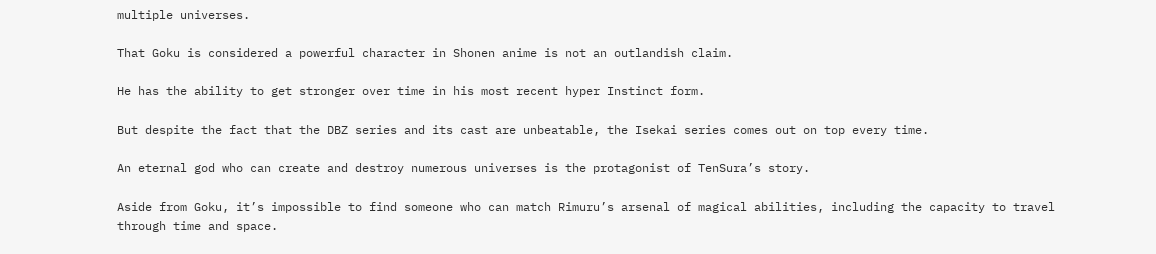multiple universes.

That Goku is considered a powerful character in Shonen anime is not an outlandish claim.

He has the ability to get stronger over time in his most recent hyper Instinct form.

But despite the fact that the DBZ series and its cast are unbeatable, the Isekai series comes out on top every time.

An eternal god who can create and destroy numerous universes is the protagonist of TenSura’s story.

Aside from Goku, it’s impossible to find someone who can match Rimuru’s arsenal of magical abilities, including the capacity to travel through time and space.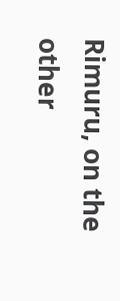Rimuru, on the other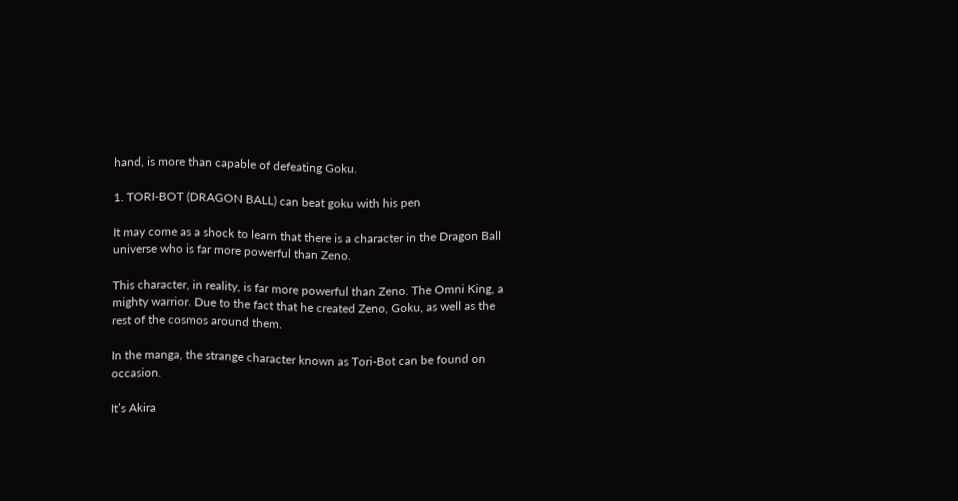hand, is more than capable of defeating Goku.

1. TORI-BOT (DRAGON BALL) can beat goku with his pen

It may come as a shock to learn that there is a character in the Dragon Ball universe who is far more powerful than Zeno.

This character, in reality, is far more powerful than Zeno. The Omni King, a mighty warrior. Due to the fact that he created Zeno, Goku, as well as the rest of the cosmos around them.

In the manga, the strange character known as Tori-Bot can be found on occasion.

It’s Akira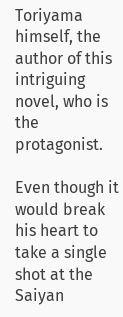Toriyama himself, the author of this intriguing novel, who is the protagonist.

Even though it would break his heart to take a single shot at the Saiyan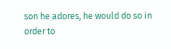son he adores, he would do so in order to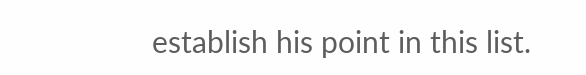establish his point in this list.